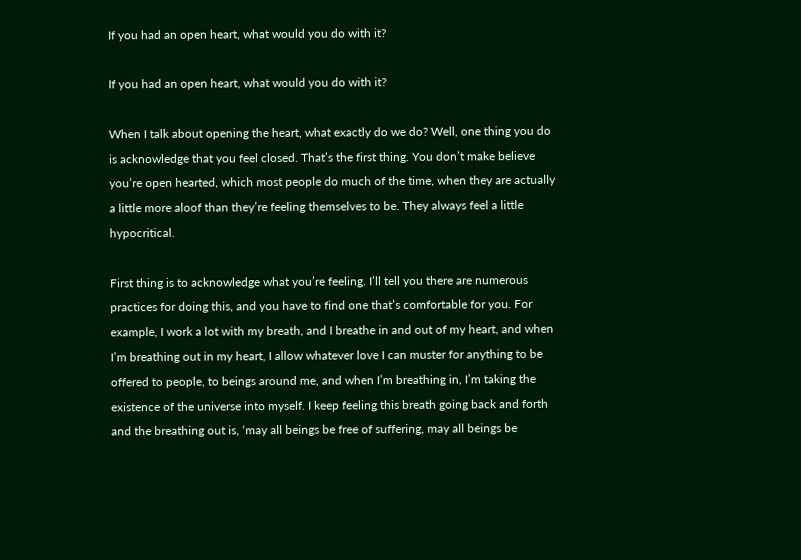If you had an open heart, what would you do with it?

If you had an open heart, what would you do with it?

When I talk about opening the heart, what exactly do we do? Well, one thing you do is acknowledge that you feel closed. That’s the first thing. You don’t make believe you’re open hearted, which most people do much of the time, when they are actually a little more aloof than they’re feeling themselves to be. They always feel a little hypocritical.

First thing is to acknowledge what you’re feeling. I’ll tell you there are numerous practices for doing this, and you have to find one that’s comfortable for you. For example, I work a lot with my breath, and I breathe in and out of my heart, and when I’m breathing out in my heart, I allow whatever love I can muster for anything to be offered to people, to beings around me, and when I’m breathing in, I’m taking the existence of the universe into myself. I keep feeling this breath going back and forth and the breathing out is, ‘may all beings be free of suffering, may all beings be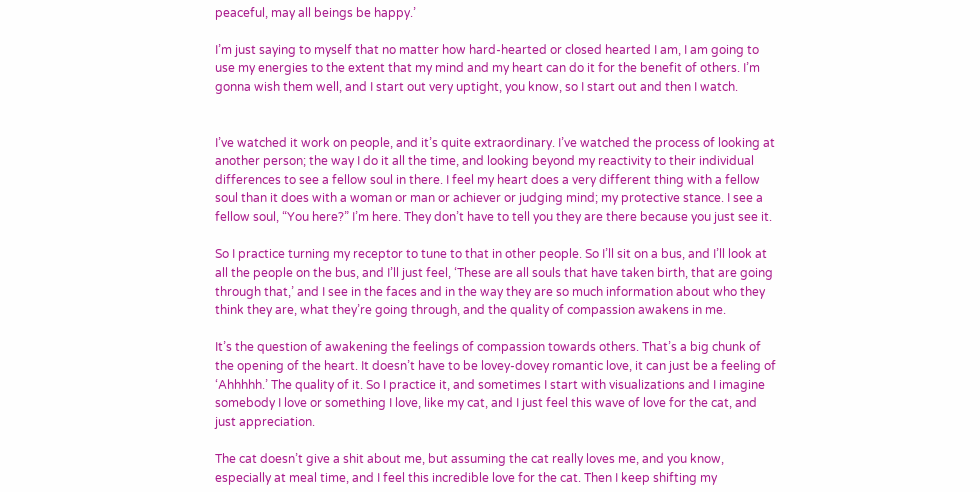peaceful, may all beings be happy.’

I’m just saying to myself that no matter how hard-hearted or closed hearted I am, I am going to use my energies to the extent that my mind and my heart can do it for the benefit of others. I’m gonna wish them well, and I start out very uptight, you know, so I start out and then I watch.


I’ve watched it work on people, and it’s quite extraordinary. I’ve watched the process of looking at another person; the way I do it all the time, and looking beyond my reactivity to their individual differences to see a fellow soul in there. I feel my heart does a very different thing with a fellow soul than it does with a woman or man or achiever or judging mind; my protective stance. I see a fellow soul, “You here?” I’m here. They don’t have to tell you they are there because you just see it.

So I practice turning my receptor to tune to that in other people. So I’ll sit on a bus, and I’ll look at all the people on the bus, and I’ll just feel, ‘These are all souls that have taken birth, that are going through that,’ and I see in the faces and in the way they are so much information about who they think they are, what they’re going through, and the quality of compassion awakens in me.

It’s the question of awakening the feelings of compassion towards others. That’s a big chunk of the opening of the heart. It doesn’t have to be lovey-dovey romantic love, it can just be a feeling of ‘Ahhhhh.’ The quality of it. So I practice it, and sometimes I start with visualizations and I imagine somebody I love or something I love, like my cat, and I just feel this wave of love for the cat, and just appreciation.

The cat doesn’t give a shit about me, but assuming the cat really loves me, and you know, especially at meal time, and I feel this incredible love for the cat. Then I keep shifting my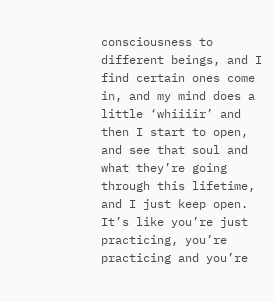consciousness to different beings, and I find certain ones come in, and my mind does a little ‘whiiiir’ and then I start to open, and see that soul and what they’re going through this lifetime, and I just keep open. It’s like you’re just practicing, you’re practicing and you’re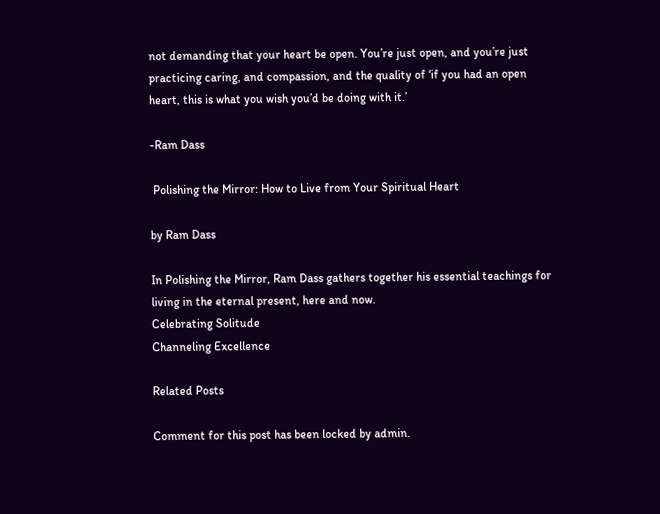not demanding that your heart be open. You’re just open, and you’re just practicing caring, and compassion, and the quality of ‘if you had an open heart, this is what you wish you’d be doing with it.’

-Ram Dass

 Polishing the Mirror: How to Live from Your Spiritual Heart

by Ram Dass

In Polishing the Mirror, Ram Dass gathers together his essential teachings for living in the eternal present, here and now.
Celebrating Solitude
Channeling Excellence

Related Posts

Comment for this post has been locked by admin.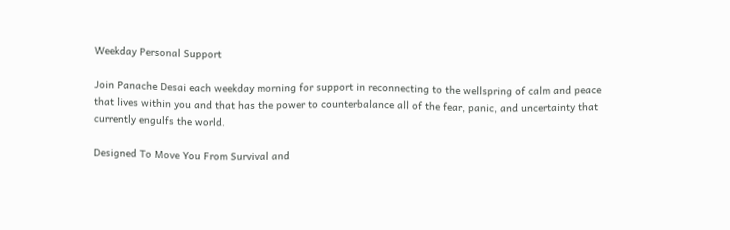Weekday Personal Support

Join Panache Desai each weekday morning for support in reconnecting to the wellspring of calm and peace that lives within you and that has the power to counterbalance all of the fear, panic, and uncertainty that currently engulfs the world.

Designed To Move You From Survival and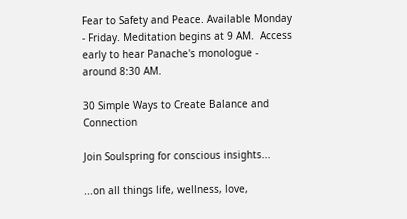Fear to Safety and Peace. Available Monday - Friday. Meditation begins at 9 AM.  Access early to hear Panache's monologue -  around 8:30 AM.

30 Simple Ways to Create Balance and Connection

Join Soulspring for conscious insights...

...on all things life, wellness, love,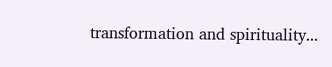transformation and spirituality...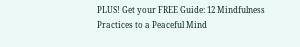PLUS! Get your FREE Guide: 12 Mindfulness Practices to a Peaceful Mind